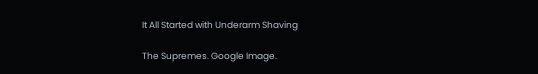It All Started with Underarm Shaving

The Supremes. Google Image.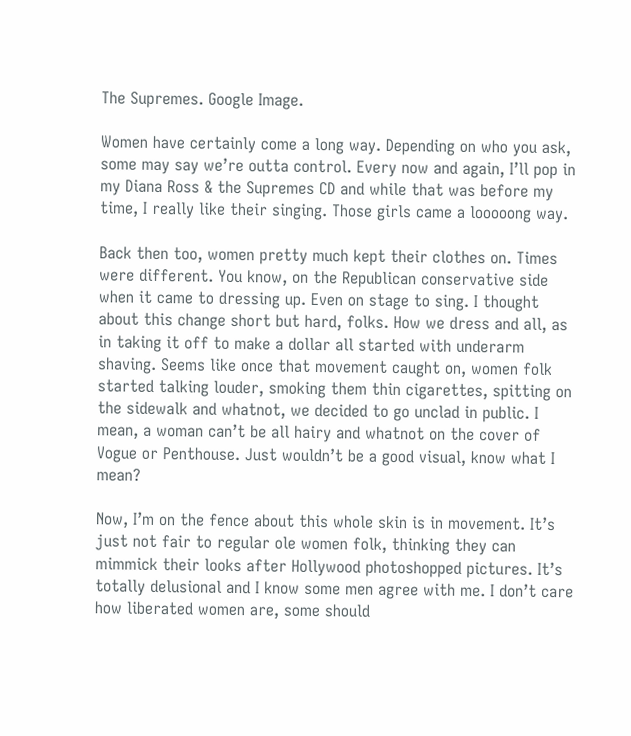The Supremes. Google Image.

Women have certainly come a long way. Depending on who you ask, some may say we’re outta control. Every now and again, I’ll pop in my Diana Ross & the Supremes CD and while that was before my time, I really like their singing. Those girls came a looooong way.

Back then too, women pretty much kept their clothes on. Times were different. You know, on the Republican conservative side when it came to dressing up. Even on stage to sing. I thought about this change short but hard, folks. How we dress and all, as in taking it off to make a dollar all started with underarm shaving. Seems like once that movement caught on, women folk started talking louder, smoking them thin cigarettes, spitting on the sidewalk and whatnot, we decided to go unclad in public. I mean, a woman can’t be all hairy and whatnot on the cover of Vogue or Penthouse. Just wouldn’t be a good visual, know what I mean?

Now, I’m on the fence about this whole skin is in movement. It’s just not fair to regular ole women folk, thinking they can mimmick their looks after Hollywood photoshopped pictures. It’s totally delusional and I know some men agree with me. I don’t care how liberated women are, some should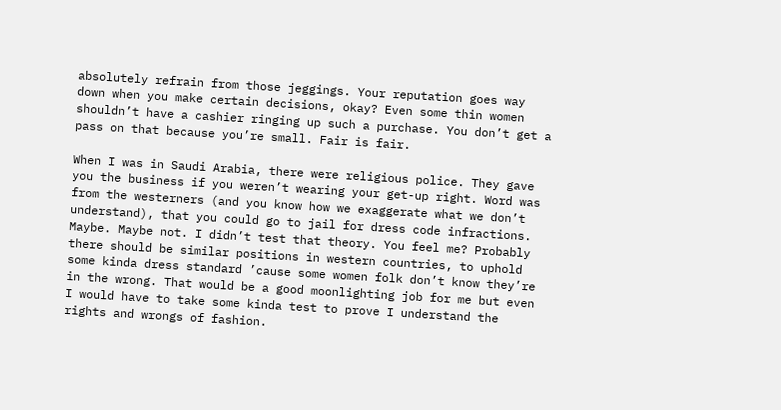absolutely refrain from those jeggings. Your reputation goes way down when you make certain decisions, okay? Even some thin women shouldn’t have a cashier ringing up such a purchase. You don’t get a pass on that because you’re small. Fair is fair.

When I was in Saudi Arabia, there were religious police. They gave you the business if you weren’t wearing your get-up right. Word was from the westerners (and you know how we exaggerate what we don’t understand), that you could go to jail for dress code infractions. Maybe. Maybe not. I didn’t test that theory. You feel me? Probably there should be similar positions in western countries, to uphold some kinda dress standard ’cause some women folk don’t know they’re in the wrong. That would be a good moonlighting job for me but even I would have to take some kinda test to prove I understand the rights and wrongs of fashion.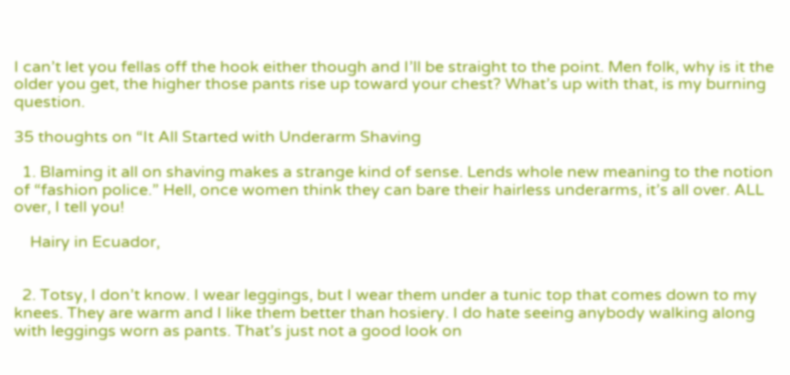I can’t let you fellas off the hook either though and I’ll be straight to the point. Men folk, why is it the older you get, the higher those pants rise up toward your chest? What’s up with that, is my burning question.

35 thoughts on “It All Started with Underarm Shaving

  1. Blaming it all on shaving makes a strange kind of sense. Lends whole new meaning to the notion of “fashion police.” Hell, once women think they can bare their hairless underarms, it’s all over. ALL over, I tell you!

    Hairy in Ecuador,


  2. Totsy, I don’t know. I wear leggings, but I wear them under a tunic top that comes down to my knees. They are warm and I like them better than hosiery. I do hate seeing anybody walking along with leggings worn as pants. That’s just not a good look on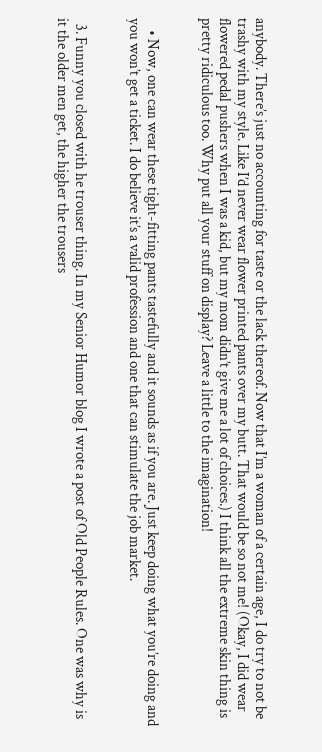anybody. There’s just no accounting for taste or the lack thereof. Now that I’m a woman of a certain age, I do try to not be trashy with my style. Like I’d never wear flower printed pants over my butt. That would be so not me! (Okay, I did wear flowered pedal pushers when I was a kid, but my mom didn’t give me a lot of choices.) I think all the extreme skin thing is pretty ridiculous too. Why put all your stuff on display? Leave a little to the imagination!


    • Now, one can wear these tight-fitting pants tastefully and it sounds as if you are. Just keep doing what you’re doing and you won’t get a ticket. I do believe it’s a valid profession and one that can stimulate the job market.


  3. Funny you closed with he trouser thing. In my Senior Humor blog I wrote a post of Old People Rules. One was why is it the older men get, the higher the trousers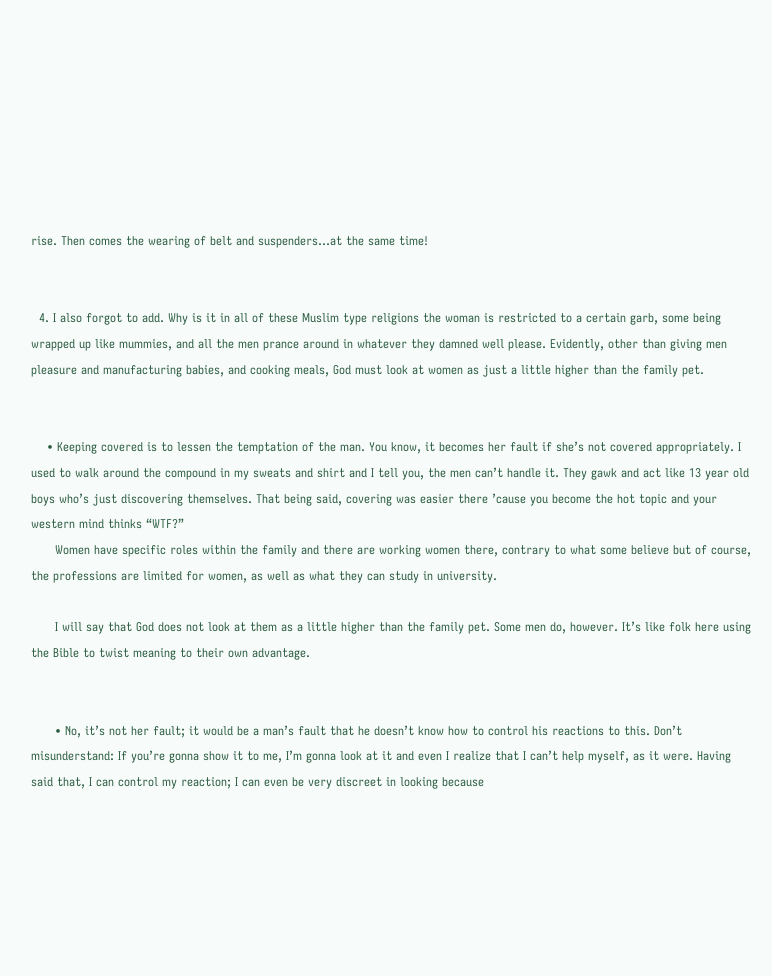rise. Then comes the wearing of belt and suspenders…at the same time!


  4. I also forgot to add. Why is it in all of these Muslim type religions the woman is restricted to a certain garb, some being wrapped up like mummies, and all the men prance around in whatever they damned well please. Evidently, other than giving men pleasure and manufacturing babies, and cooking meals, God must look at women as just a little higher than the family pet.


    • Keeping covered is to lessen the temptation of the man. You know, it becomes her fault if she’s not covered appropriately. I used to walk around the compound in my sweats and shirt and I tell you, the men can’t handle it. They gawk and act like 13 year old boys who’s just discovering themselves. That being said, covering was easier there ’cause you become the hot topic and your western mind thinks “WTF?”
      Women have specific roles within the family and there are working women there, contrary to what some believe but of course, the professions are limited for women, as well as what they can study in university.

      I will say that God does not look at them as a little higher than the family pet. Some men do, however. It’s like folk here using the Bible to twist meaning to their own advantage.


      • No, it’s not her fault; it would be a man’s fault that he doesn’t know how to control his reactions to this. Don’t misunderstand: If you’re gonna show it to me, I’m gonna look at it and even I realize that I can’t help myself, as it were. Having said that, I can control my reaction; I can even be very discreet in looking because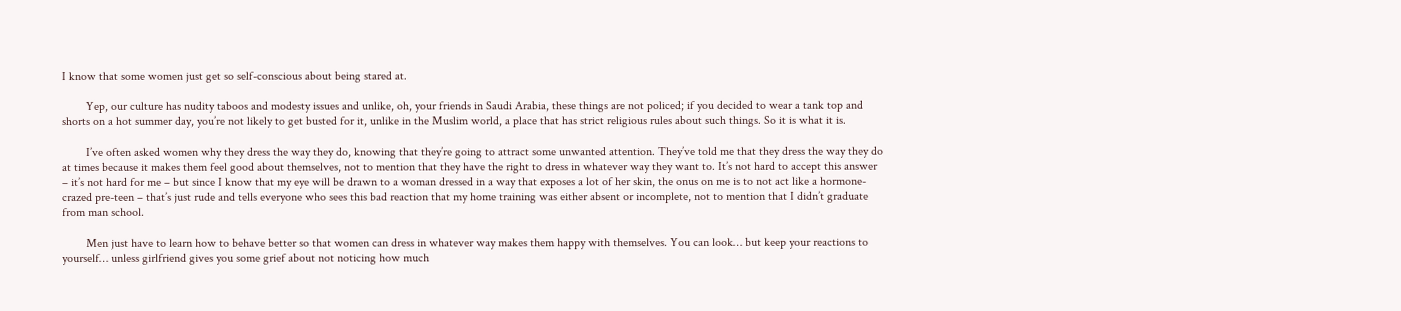I know that some women just get so self-conscious about being stared at.

        Yep, our culture has nudity taboos and modesty issues and unlike, oh, your friends in Saudi Arabia, these things are not policed; if you decided to wear a tank top and shorts on a hot summer day, you’re not likely to get busted for it, unlike in the Muslim world, a place that has strict religious rules about such things. So it is what it is.

        I’ve often asked women why they dress the way they do, knowing that they’re going to attract some unwanted attention. They’ve told me that they dress the way they do at times because it makes them feel good about themselves, not to mention that they have the right to dress in whatever way they want to. It’s not hard to accept this answer – it’s not hard for me – but since I know that my eye will be drawn to a woman dressed in a way that exposes a lot of her skin, the onus on me is to not act like a hormone-crazed pre-teen – that’s just rude and tells everyone who sees this bad reaction that my home training was either absent or incomplete, not to mention that I didn’t graduate from man school.

        Men just have to learn how to behave better so that women can dress in whatever way makes them happy with themselves. You can look… but keep your reactions to yourself… unless girlfriend gives you some grief about not noticing how much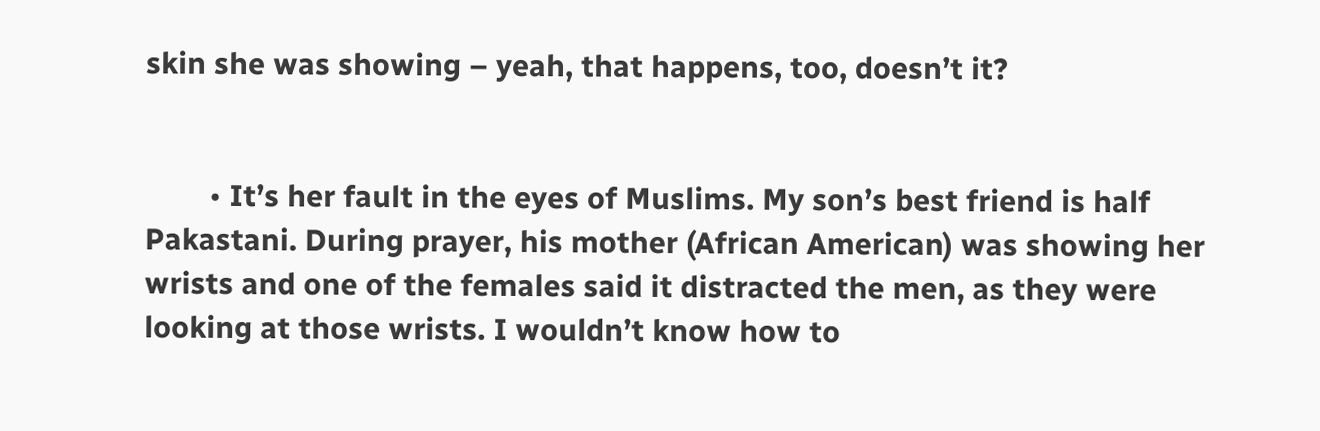skin she was showing – yeah, that happens, too, doesn’t it?


        • It’s her fault in the eyes of Muslims. My son’s best friend is half Pakastani. During prayer, his mother (African American) was showing her wrists and one of the females said it distracted the men, as they were looking at those wrists. I wouldn’t know how to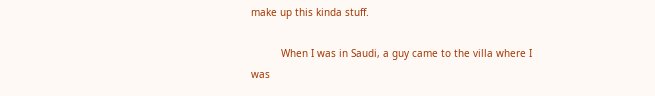make up this kinda stuff.

          When I was in Saudi, a guy came to the villa where I was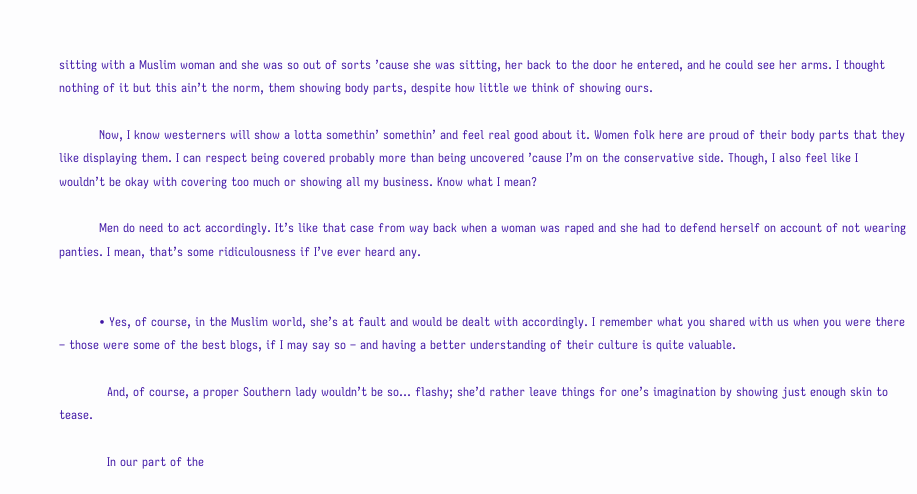sitting with a Muslim woman and she was so out of sorts ’cause she was sitting, her back to the door he entered, and he could see her arms. I thought nothing of it but this ain’t the norm, them showing body parts, despite how little we think of showing ours.

          Now, I know westerners will show a lotta somethin’ somethin’ and feel real good about it. Women folk here are proud of their body parts that they like displaying them. I can respect being covered probably more than being uncovered ’cause I’m on the conservative side. Though, I also feel like I wouldn’t be okay with covering too much or showing all my business. Know what I mean?

          Men do need to act accordingly. It’s like that case from way back when a woman was raped and she had to defend herself on account of not wearing panties. I mean, that’s some ridiculousness if I’ve ever heard any.


          • Yes, of course, in the Muslim world, she’s at fault and would be dealt with accordingly. I remember what you shared with us when you were there – those were some of the best blogs, if I may say so – and having a better understanding of their culture is quite valuable.

            And, of course, a proper Southern lady wouldn’t be so… flashy; she’d rather leave things for one’s imagination by showing just enough skin to tease.

            In our part of the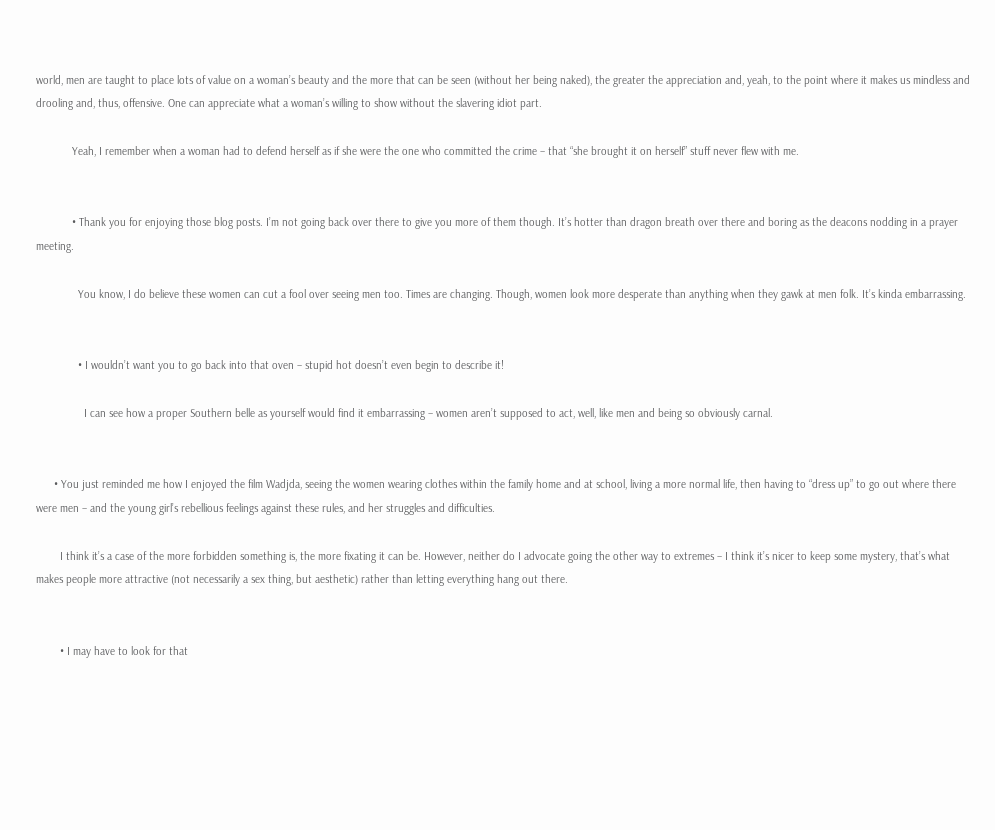world, men are taught to place lots of value on a woman’s beauty and the more that can be seen (without her being naked), the greater the appreciation and, yeah, to the point where it makes us mindless and drooling and, thus, offensive. One can appreciate what a woman’s willing to show without the slavering idiot part.

            Yeah, I remember when a woman had to defend herself as if she were the one who committed the crime – that “she brought it on herself” stuff never flew with me.


            • Thank you for enjoying those blog posts. I’m not going back over there to give you more of them though. It’s hotter than dragon breath over there and boring as the deacons nodding in a prayer meeting.

              You know, I do believe these women can cut a fool over seeing men too. Times are changing. Though, women look more desperate than anything when they gawk at men folk. It’s kinda embarrassing.


              • I wouldn’t want you to go back into that oven – stupid hot doesn’t even begin to describe it!

                I can see how a proper Southern belle as yourself would find it embarrassing – women aren’t supposed to act, well, like men and being so obviously carnal.


      • You just reminded me how I enjoyed the film Wadjda, seeing the women wearing clothes within the family home and at school, living a more normal life, then having to “dress up” to go out where there were men – and the young girl’s rebellious feelings against these rules, and her struggles and difficulties.

        I think it’s a case of the more forbidden something is, the more fixating it can be. However, neither do I advocate going the other way to extremes – I think it’s nicer to keep some mystery, that’s what makes people more attractive (not necessarily a sex thing, but aesthetic) rather than letting everything hang out there.


        • I may have to look for that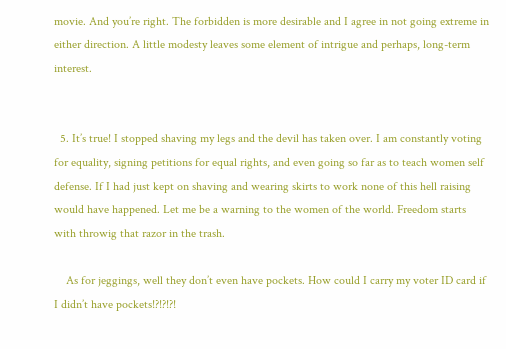movie. And you’re right. The forbidden is more desirable and I agree in not going extreme in either direction. A little modesty leaves some element of intrigue and perhaps, long-term interest.


  5. It’s true! I stopped shaving my legs and the devil has taken over. I am constantly voting for equality, signing petitions for equal rights, and even going so far as to teach women self defense. If I had just kept on shaving and wearing skirts to work none of this hell raising would have happened. Let me be a warning to the women of the world. Freedom starts with throwig that razor in the trash.

    As for jeggings, well they don’t even have pockets. How could I carry my voter ID card if I didn’t have pockets!?!?!?!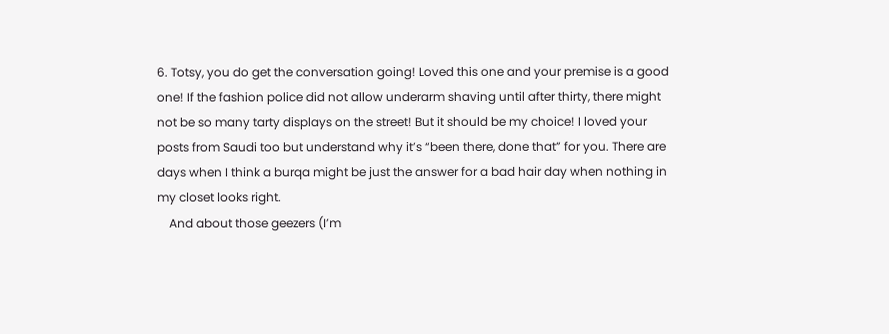6. Totsy, you do get the conversation going! Loved this one and your premise is a good one! If the fashion police did not allow underarm shaving until after thirty, there might not be so many tarty displays on the street! But it should be my choice! I loved your posts from Saudi too but understand why it’s “been there, done that” for you. There are days when I think a burqa might be just the answer for a bad hair day when nothing in my closet looks right.
    And about those geezers (I’m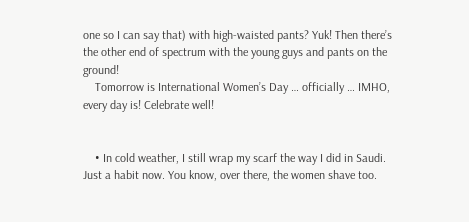one so I can say that) with high-waisted pants? Yuk! Then there’s the other end of spectrum with the young guys and pants on the ground!
    Tomorrow is International Women’s Day … officially … IMHO, every day is! Celebrate well!


    • In cold weather, I still wrap my scarf the way I did in Saudi. Just a habit now. You know, over there, the women shave too.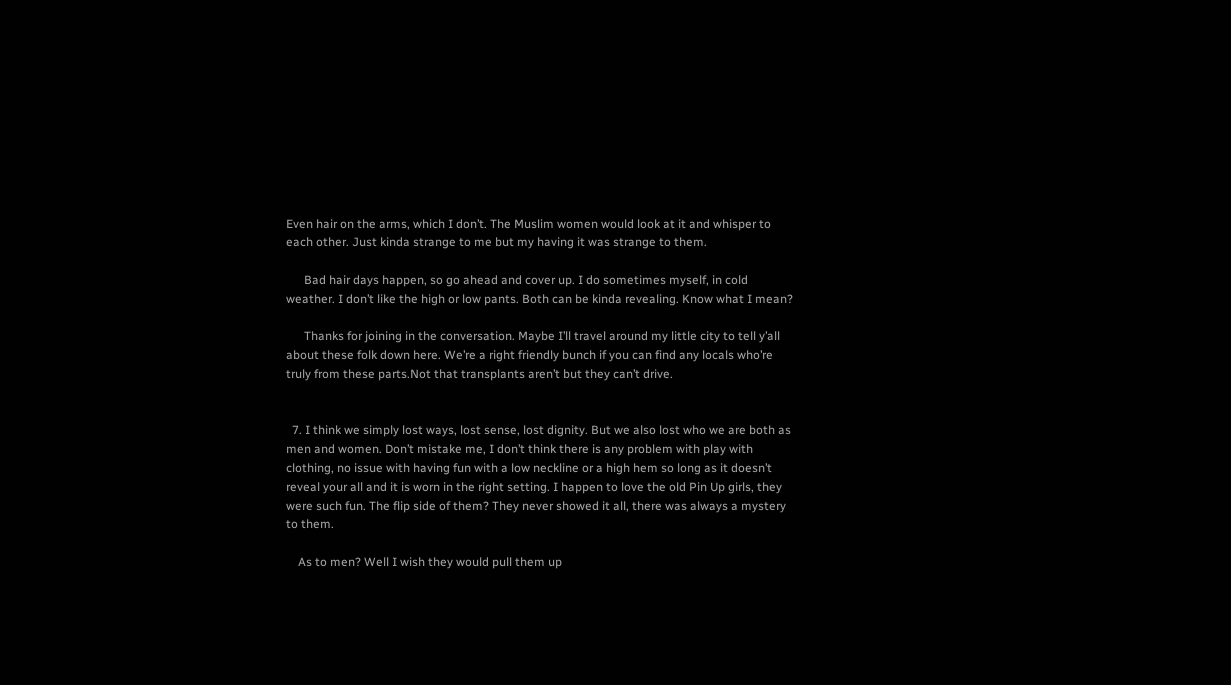Even hair on the arms, which I don’t. The Muslim women would look at it and whisper to each other. Just kinda strange to me but my having it was strange to them.

      Bad hair days happen, so go ahead and cover up. I do sometimes myself, in cold weather. I don’t like the high or low pants. Both can be kinda revealing. Know what I mean?

      Thanks for joining in the conversation. Maybe I’ll travel around my little city to tell y’all about these folk down here. We’re a right friendly bunch if you can find any locals who’re truly from these parts.Not that transplants aren’t but they can’t drive.


  7. I think we simply lost ways, lost sense, lost dignity. But we also lost who we are both as men and women. Don’t mistake me, I don’t think there is any problem with play with clothing, no issue with having fun with a low neckline or a high hem so long as it doesn’t reveal your all and it is worn in the right setting. I happen to love the old Pin Up girls, they were such fun. The flip side of them? They never showed it all, there was always a mystery to them.

    As to men? Well I wish they would pull them up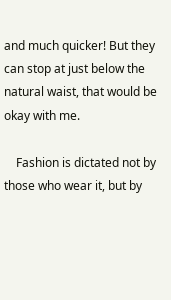and much quicker! But they can stop at just below the natural waist, that would be okay with me.

    Fashion is dictated not by those who wear it, but by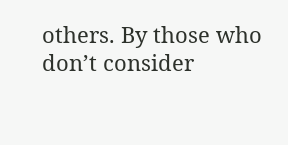others. By those who don’t consider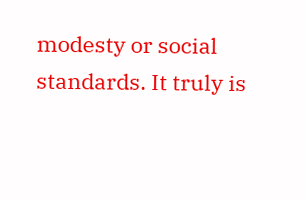modesty or social standards. It truly is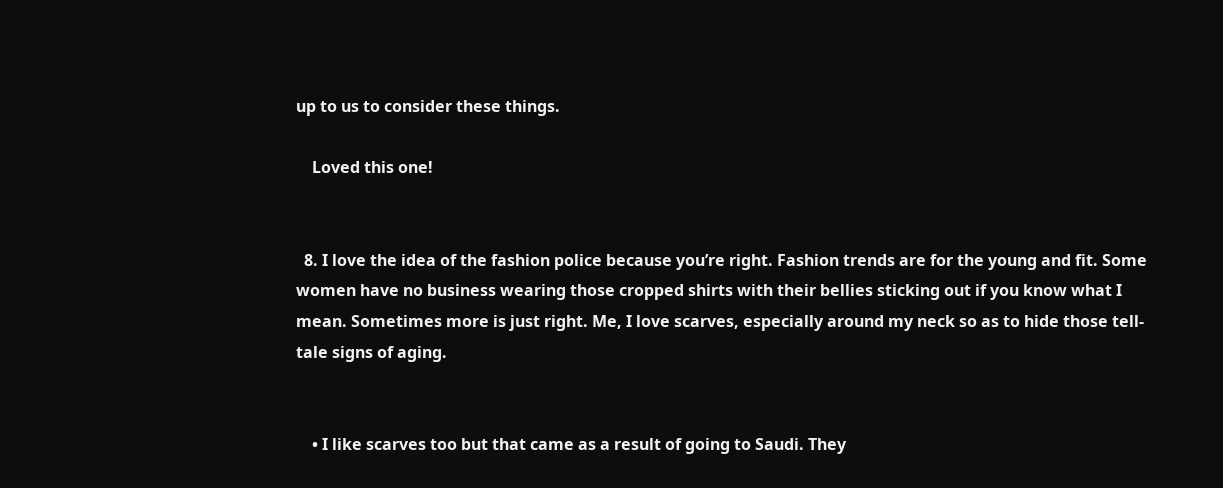up to us to consider these things.

    Loved this one!


  8. I love the idea of the fashion police because you’re right. Fashion trends are for the young and fit. Some women have no business wearing those cropped shirts with their bellies sticking out if you know what I mean. Sometimes more is just right. Me, I love scarves, especially around my neck so as to hide those tell-tale signs of aging.


    • I like scarves too but that came as a result of going to Saudi. They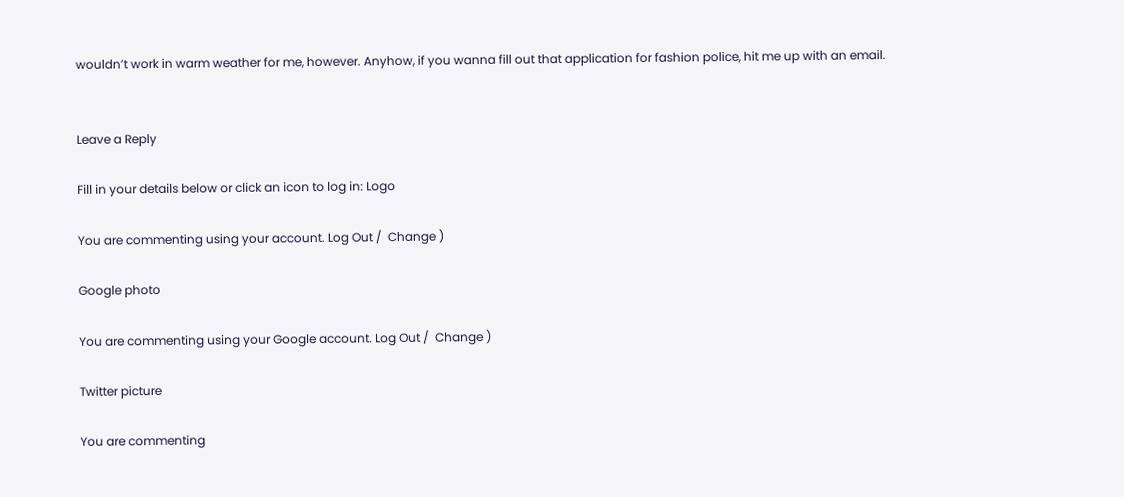wouldn’t work in warm weather for me, however. Anyhow, if you wanna fill out that application for fashion police, hit me up with an email.


Leave a Reply

Fill in your details below or click an icon to log in: Logo

You are commenting using your account. Log Out /  Change )

Google photo

You are commenting using your Google account. Log Out /  Change )

Twitter picture

You are commenting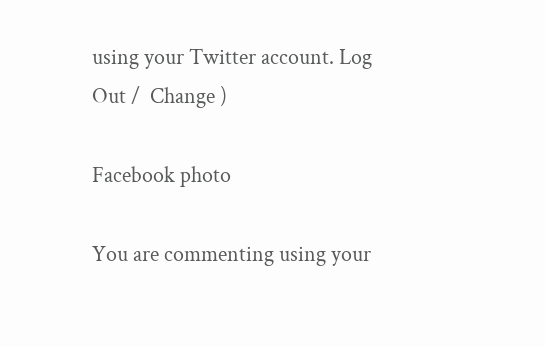using your Twitter account. Log Out /  Change )

Facebook photo

You are commenting using your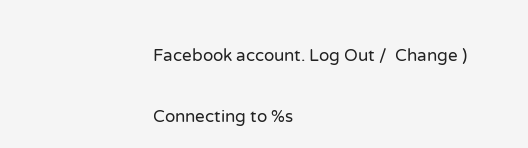Facebook account. Log Out /  Change )

Connecting to %s